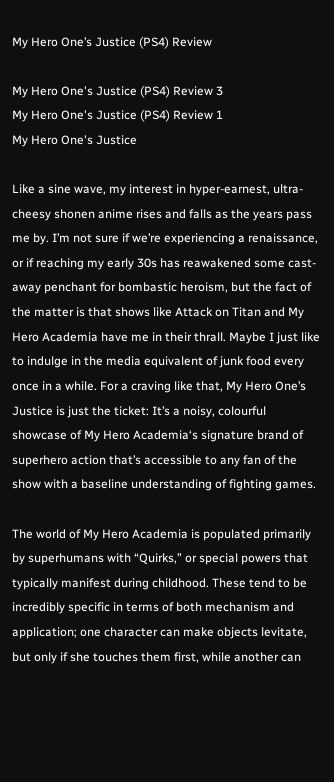My Hero One’s Justice (PS4) Review

My Hero One's Justice (PS4) Review 3
My Hero One's Justice (PS4) Review 1
My Hero One's Justice

Like a sine wave, my interest in hyper-earnest, ultra-cheesy shonen anime rises and falls as the years pass me by. I’m not sure if we’re experiencing a renaissance, or if reaching my early 30s has reawakened some cast-away penchant for bombastic heroism, but the fact of the matter is that shows like Attack on Titan and My Hero Academia have me in their thrall. Maybe I just like to indulge in the media equivalent of junk food every once in a while. For a craving like that, My Hero One’s Justice is just the ticket: It’s a noisy, colourful showcase of My Hero Academia‘s signature brand of superhero action that’s accessible to any fan of the show with a baseline understanding of fighting games.

The world of My Hero Academia is populated primarily by superhumans with “Quirks,” or special powers that typically manifest during childhood. These tend to be incredibly specific in terms of both mechanism and application; one character can make objects levitate, but only if she touches them first, while another can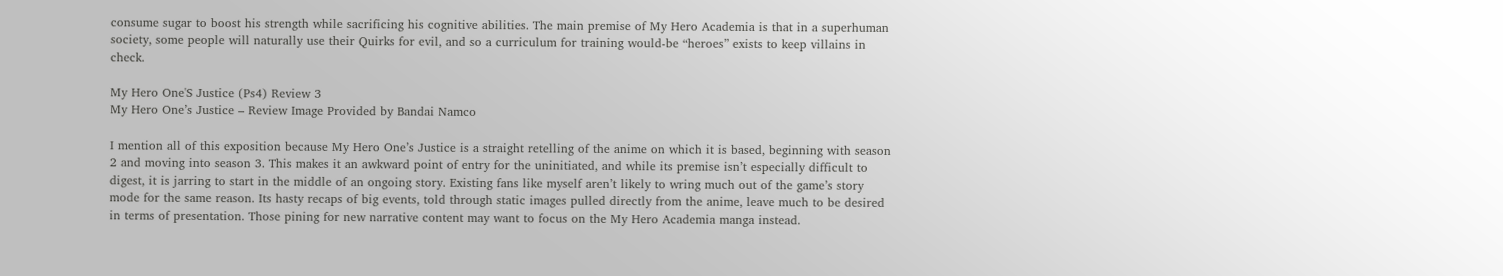consume sugar to boost his strength while sacrificing his cognitive abilities. The main premise of My Hero Academia is that in a superhuman society, some people will naturally use their Quirks for evil, and so a curriculum for training would-be “heroes” exists to keep villains in check.

My Hero One'S Justice (Ps4) Review 3
My Hero One’s Justice – Review Image Provided by Bandai Namco

I mention all of this exposition because My Hero One’s Justice is a straight retelling of the anime on which it is based, beginning with season 2 and moving into season 3. This makes it an awkward point of entry for the uninitiated, and while its premise isn’t especially difficult to digest, it is jarring to start in the middle of an ongoing story. Existing fans like myself aren’t likely to wring much out of the game’s story mode for the same reason. Its hasty recaps of big events, told through static images pulled directly from the anime, leave much to be desired in terms of presentation. Those pining for new narrative content may want to focus on the My Hero Academia manga instead.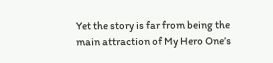Yet the story is far from being the main attraction of My Hero One’s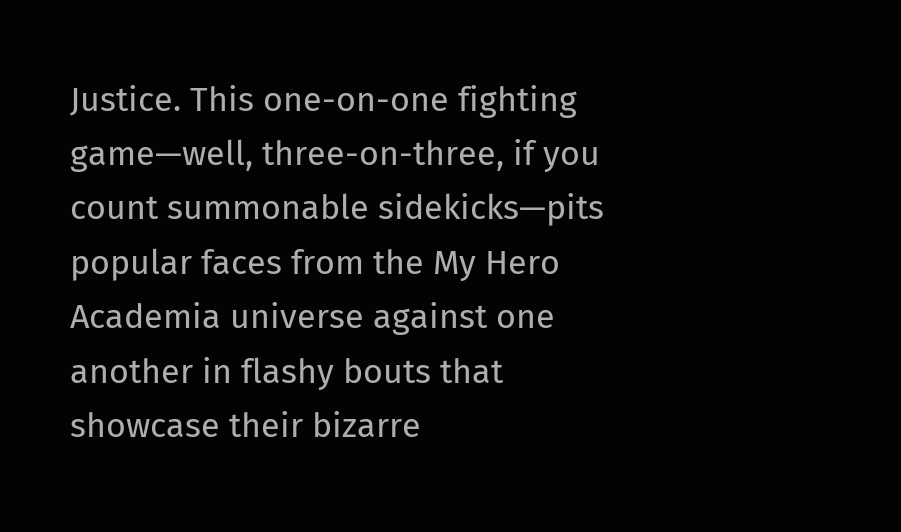Justice. This one-on-one fighting game—well, three-on-three, if you count summonable sidekicks—pits popular faces from the My Hero Academia universe against one another in flashy bouts that showcase their bizarre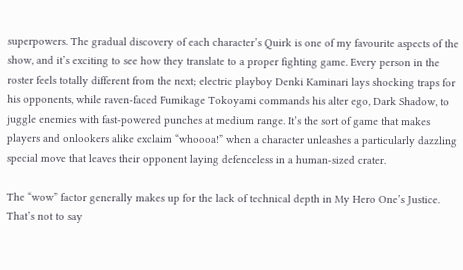superpowers. The gradual discovery of each character’s Quirk is one of my favourite aspects of the show, and it’s exciting to see how they translate to a proper fighting game. Every person in the roster feels totally different from the next; electric playboy Denki Kaminari lays shocking traps for his opponents, while raven-faced Fumikage Tokoyami commands his alter ego, Dark Shadow, to juggle enemies with fast-powered punches at medium range. It’s the sort of game that makes players and onlookers alike exclaim “whoooa!” when a character unleashes a particularly dazzling special move that leaves their opponent laying defenceless in a human-sized crater.

The “wow” factor generally makes up for the lack of technical depth in My Hero One’s Justice. That’s not to say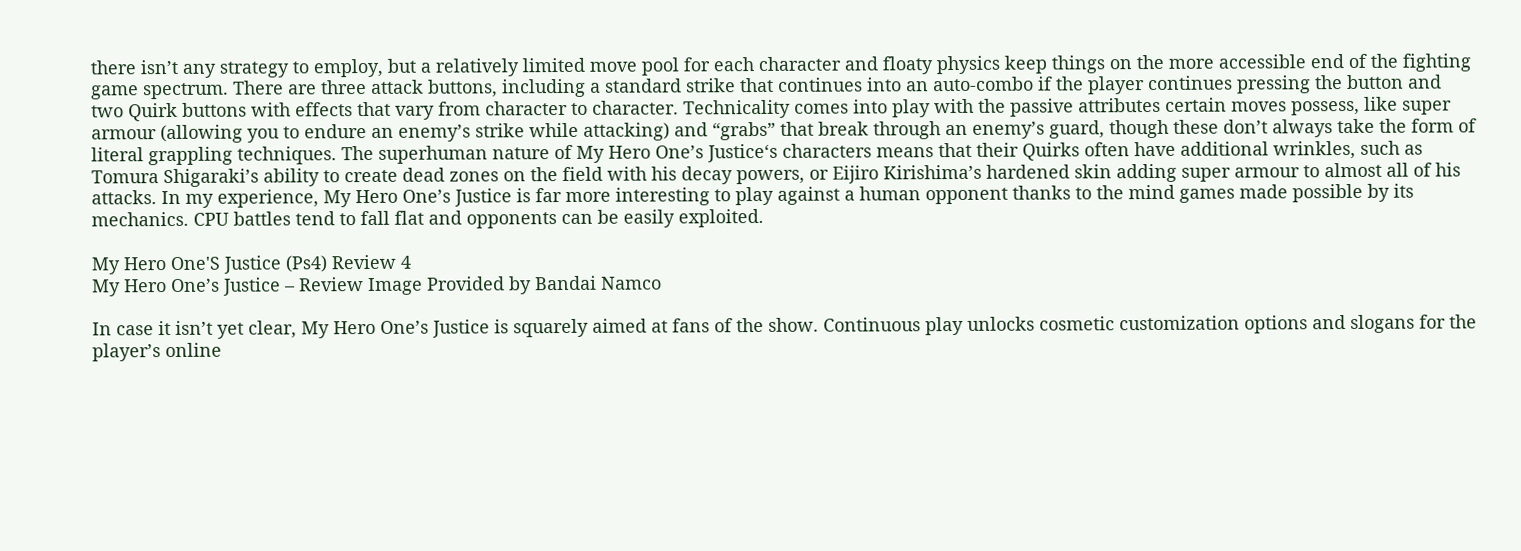there isn’t any strategy to employ, but a relatively limited move pool for each character and floaty physics keep things on the more accessible end of the fighting game spectrum. There are three attack buttons, including a standard strike that continues into an auto-combo if the player continues pressing the button and two Quirk buttons with effects that vary from character to character. Technicality comes into play with the passive attributes certain moves possess, like super armour (allowing you to endure an enemy’s strike while attacking) and “grabs” that break through an enemy’s guard, though these don’t always take the form of literal grappling techniques. The superhuman nature of My Hero One’s Justice‘s characters means that their Quirks often have additional wrinkles, such as Tomura Shigaraki’s ability to create dead zones on the field with his decay powers, or Eijiro Kirishima’s hardened skin adding super armour to almost all of his attacks. In my experience, My Hero One’s Justice is far more interesting to play against a human opponent thanks to the mind games made possible by its mechanics. CPU battles tend to fall flat and opponents can be easily exploited.

My Hero One'S Justice (Ps4) Review 4
My Hero One’s Justice – Review Image Provided by Bandai Namco

In case it isn’t yet clear, My Hero One’s Justice is squarely aimed at fans of the show. Continuous play unlocks cosmetic customization options and slogans for the player’s online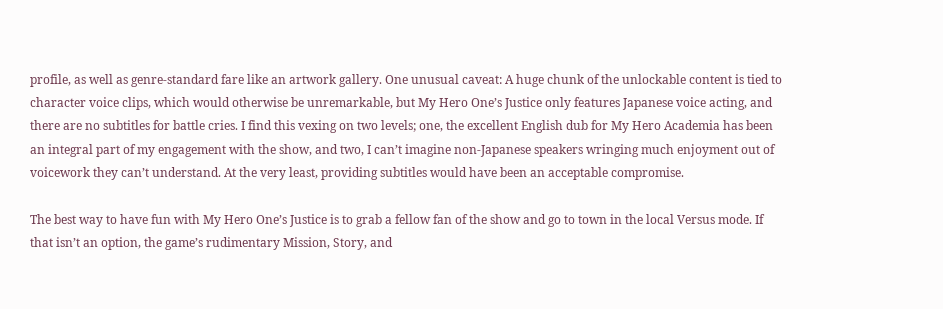profile, as well as genre-standard fare like an artwork gallery. One unusual caveat: A huge chunk of the unlockable content is tied to character voice clips, which would otherwise be unremarkable, but My Hero One’s Justice only features Japanese voice acting, and there are no subtitles for battle cries. I find this vexing on two levels; one, the excellent English dub for My Hero Academia has been an integral part of my engagement with the show, and two, I can’t imagine non-Japanese speakers wringing much enjoyment out of voicework they can’t understand. At the very least, providing subtitles would have been an acceptable compromise.

The best way to have fun with My Hero One’s Justice is to grab a fellow fan of the show and go to town in the local Versus mode. If that isn’t an option, the game’s rudimentary Mission, Story, and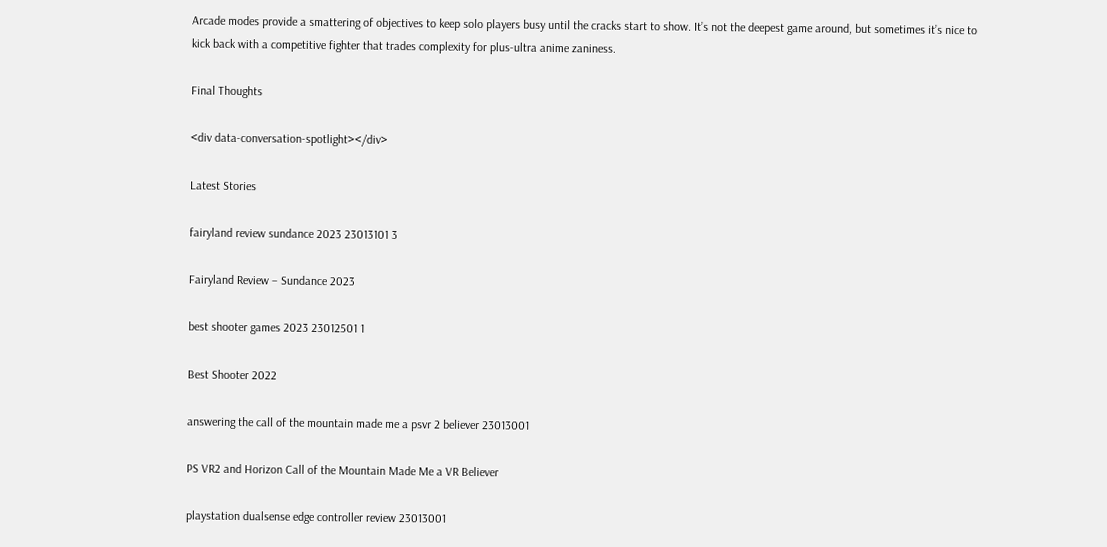Arcade modes provide a smattering of objectives to keep solo players busy until the cracks start to show. It’s not the deepest game around, but sometimes it’s nice to kick back with a competitive fighter that trades complexity for plus-ultra anime zaniness.

Final Thoughts

<div data-conversation-spotlight></div>

Latest Stories

fairyland review sundance 2023 23013101 3

Fairyland Review – Sundance 2023

best shooter games 2023 23012501 1

Best Shooter 2022

answering the call of the mountain made me a psvr 2 believer 23013001

PS VR2 and Horizon Call of the Mountain Made Me a VR Believer

playstation dualsense edge controller review 23013001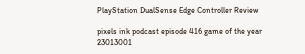PlayStation DualSense Edge Controller Review

pixels ink podcast episode 416 game of the year 23013001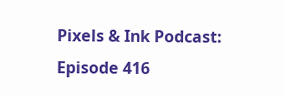Pixels & Ink Podcast: Episode 416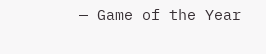— Game of the Year